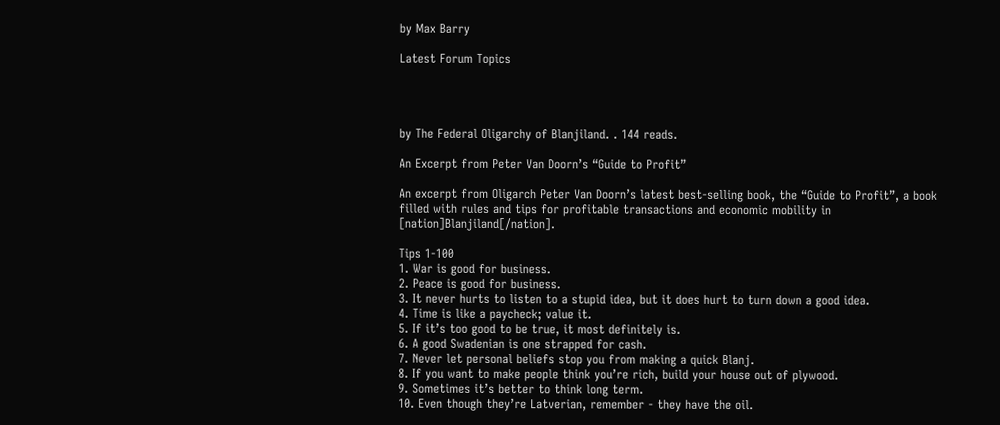by Max Barry

Latest Forum Topics




by The Federal Oligarchy of Blanjiland. . 144 reads.

An Excerpt from Peter Van Doorn’s “Guide to Profit”

An excerpt from Oligarch Peter Van Doorn’s latest best-selling book, the “Guide to Profit”, a book filled with rules and tips for profitable transactions and economic mobility in [nation]Blanjiland[/nation].

Tips 1-100
1. War is good for business.
2. Peace is good for business.
3. It never hurts to listen to a stupid idea, but it does hurt to turn down a good idea.
4. Time is like a paycheck; value it.
5. If it’s too good to be true, it most definitely is.
6. A good Swadenian is one strapped for cash.
7. Never let personal beliefs stop you from making a quick Blanj.
8. If you want to make people think you’re rich, build your house out of plywood.
9. Sometimes it’s better to think long term.
10. Even though they’re Latverian, remember - they have the oil.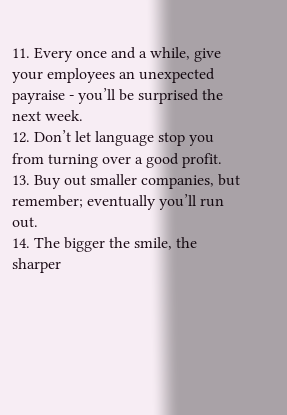11. Every once and a while, give your employees an unexpected payraise - you’ll be surprised the next week.
12. Don’t let language stop you from turning over a good profit.
13. Buy out smaller companies, but remember; eventually you’ll run out.
14. The bigger the smile, the sharper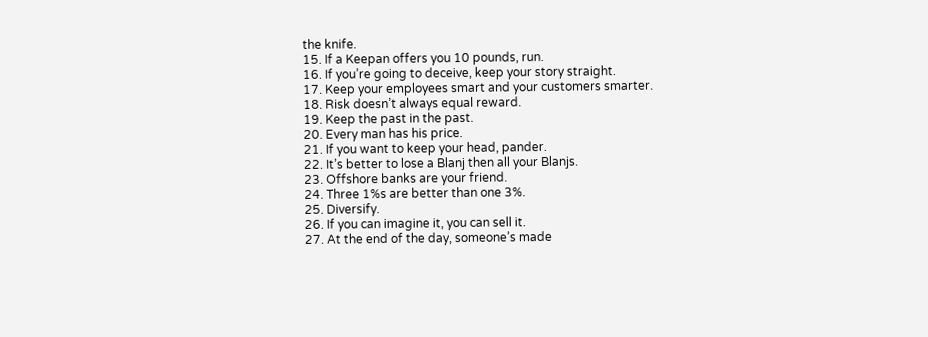the knife.
15. If a Keepan offers you 10 pounds, run.
16. If you’re going to deceive, keep your story straight.
17. Keep your employees smart and your customers smarter.
18. Risk doesn’t always equal reward.
19. Keep the past in the past.
20. Every man has his price.
21. If you want to keep your head, pander.
22. It’s better to lose a Blanj then all your Blanjs.
23. Offshore banks are your friend.
24. Three 1%s are better than one 3%.
25. Diversify.
26. If you can imagine it, you can sell it.
27. At the end of the day, someone’s made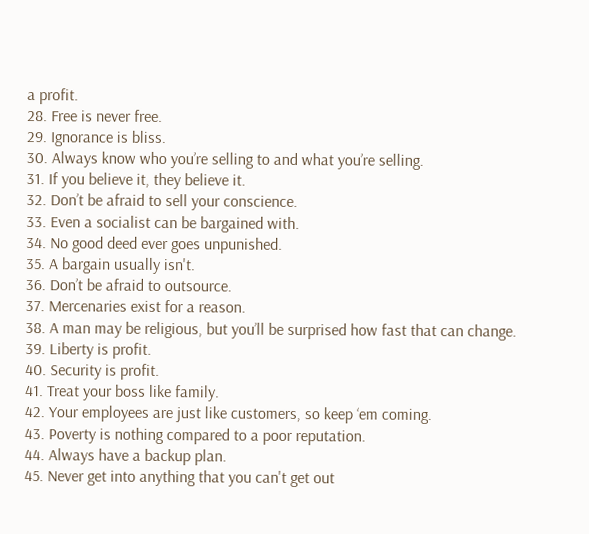a profit.
28. Free is never free.
29. Ignorance is bliss.
30. Always know who you’re selling to and what you’re selling.
31. If you believe it, they believe it.
32. Don’t be afraid to sell your conscience.
33. Even a socialist can be bargained with.
34. No good deed ever goes unpunished.
35. A bargain usually isn't.
36. Don’t be afraid to outsource.
37. Mercenaries exist for a reason.
38. A man may be religious, but you’ll be surprised how fast that can change.
39. Liberty is profit.
40. Security is profit.
41. Treat your boss like family.
42. Your employees are just like customers, so keep ‘em coming.
43. Poverty is nothing compared to a poor reputation.
44. Always have a backup plan.
45. Never get into anything that you can't get out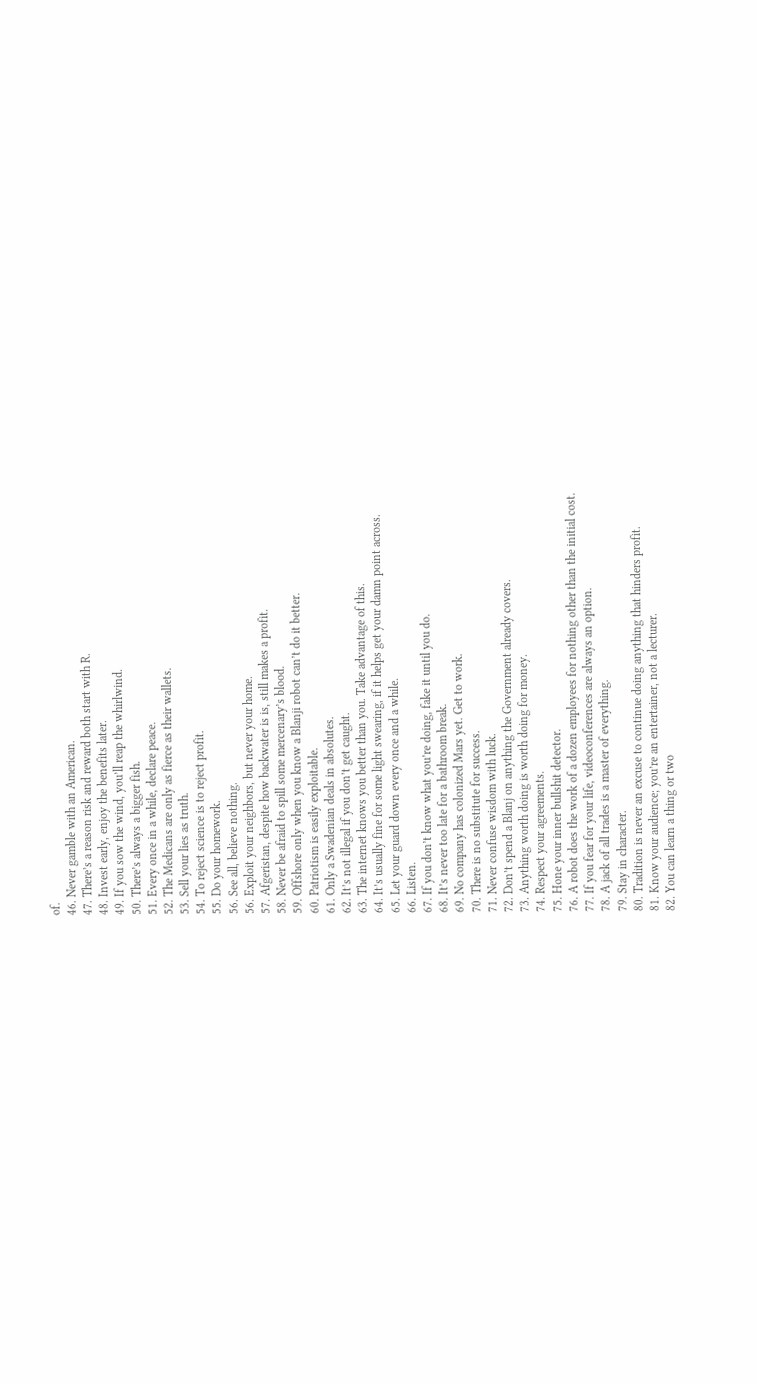of.
46. Never gamble with an American.
47. There’s a reason risk and reward both start with R.
48. Invest early, enjoy the benefits later.
49. If you sow the wind, you’ll reap the whirlwind.
50. There’s always a bigger fish.
51. Every once in a while, declare peace.
52. The Medicans are only as fierce as their wallets.
53. Sell your lies as truth.
54. To reject science is to reject profit.
55. Do your homework.
56. See all, believe nothing.
56. Exploit your neighbors, but never your home.
57. Afgeristan, despite how backwater is is, still makes a profit.
58. Never be afraid to spill some mercenary’s blood.
59. Offshore only when you know a Blanji robot can’t do it better.
60. Patriotism is easily exploitable.
61. Only a Swadenian deals in absolutes.
62. It’s not illegal if you don’t get caught.
63. The internet knows you better than you. Take advantage of this.
64. It’s usually fine for some light swearing, if it helps get your damn point across.
65. Let your guard down every once and a while.
66. Listen.
67. If you don’t know what you’re doing, fake it until you do.
68. It’s never too late for a bathroom break.
69. No company has colonized Mars yet. Get to work.
70. There is no substitute for success.
71. Never confuse wisdom with luck.
72. Don’t spend a Blanj on anything the Government already covers.
73. Anything worth doing is worth doing for money.
74. Respect your agreements.
75. Hone your inner bullshit detector.
76. A robot does the work of a dozen employees for nothing other than the initial cost.
77. If you fear for your life, videoconferences are always an option.
78. A jack of all trades is a master of everything.
79. Stay in character.
80. Tradition is never an excuse to continue doing anything that hinders profit.
81. Know your audience; you’re an entertainer, not a lecturer.
82. You can learn a thing or two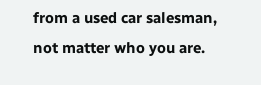from a used car salesman, not matter who you are.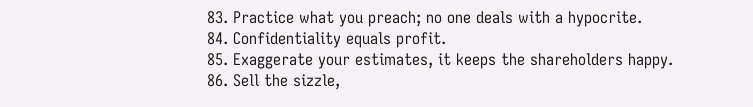83. Practice what you preach; no one deals with a hypocrite.
84. Confidentiality equals profit.
85. Exaggerate your estimates, it keeps the shareholders happy.
86. Sell the sizzle,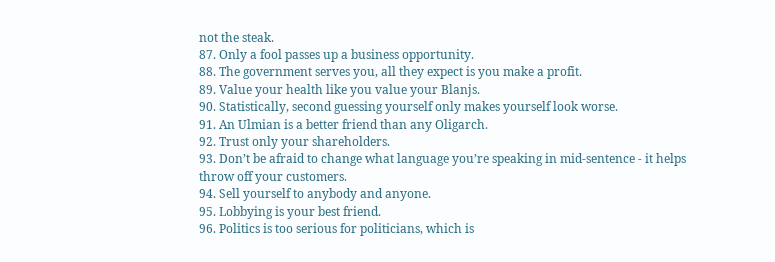not the steak.
87. Only a fool passes up a business opportunity.
88. The government serves you, all they expect is you make a profit.
89. Value your health like you value your Blanjs.
90. Statistically, second guessing yourself only makes yourself look worse.
91. An Ulmian is a better friend than any Oligarch.
92. Trust only your shareholders.
93. Don’t be afraid to change what language you’re speaking in mid-sentence - it helps throw off your customers.
94. Sell yourself to anybody and anyone.
95. Lobbying is your best friend.
96. Politics is too serious for politicians, which is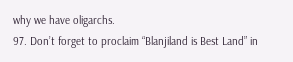why we have oligarchs.
97. Don’t forget to proclaim “Blanjiland is Best Land” in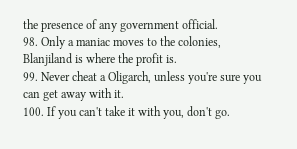the presence of any government official.
98. Only a maniac moves to the colonies, Blanjiland is where the profit is.
99. Never cheat a Oligarch, unless you're sure you can get away with it.
100. If you can't take it with you, don't go.